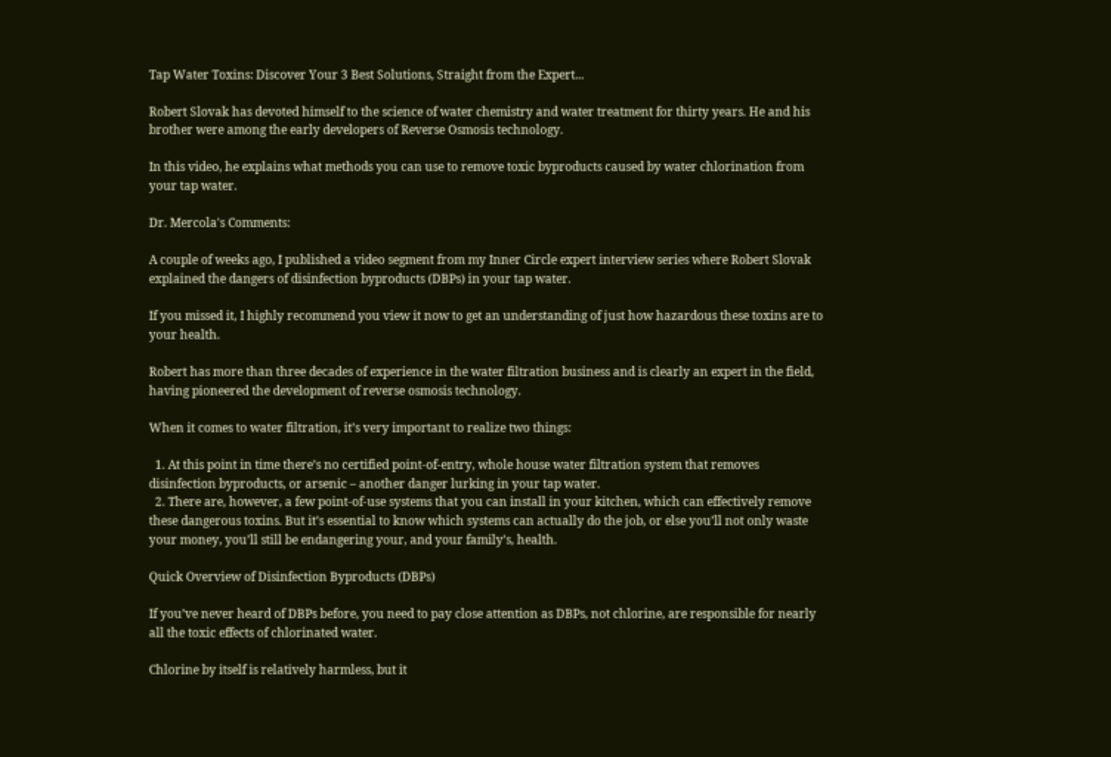Tap Water Toxins: Discover Your 3 Best Solutions, Straight from the Expert...

Robert Slovak has devoted himself to the science of water chemistry and water treatment for thirty years. He and his brother were among the early developers of Reverse Osmosis technology.

In this video, he explains what methods you can use to remove toxic byproducts caused by water chlorination from your tap water.

Dr. Mercola's Comments:

A couple of weeks ago, I published a video segment from my Inner Circle expert interview series where Robert Slovak explained the dangers of disinfection byproducts (DBPs) in your tap water.

If you missed it, I highly recommend you view it now to get an understanding of just how hazardous these toxins are to your health.

Robert has more than three decades of experience in the water filtration business and is clearly an expert in the field, having pioneered the development of reverse osmosis technology.

When it comes to water filtration, it’s very important to realize two things:

  1. At this point in time there’s no certified point-of-entry, whole house water filtration system that removes disinfection byproducts, or arsenic – another danger lurking in your tap water.
  2. There are, however, a few point-of-use systems that you can install in your kitchen, which can effectively remove these dangerous toxins. But it’s essential to know which systems can actually do the job, or else you’ll not only waste your money, you’ll still be endangering your, and your family’s, health.

Quick Overview of Disinfection Byproducts (DBPs)

If you’ve never heard of DBPs before, you need to pay close attention as DBPs, not chlorine, are responsible for nearly all the toxic effects of chlorinated water.

Chlorine by itself is relatively harmless, but it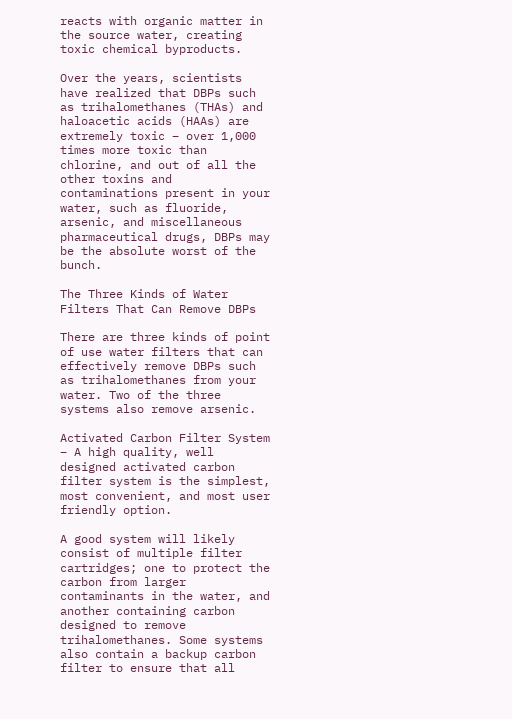reacts with organic matter in the source water, creating toxic chemical byproducts.

Over the years, scientists have realized that DBPs such as trihalomethanes (THAs) and haloacetic acids (HAAs) are extremely toxic – over 1,000 times more toxic than chlorine, and out of all the other toxins and contaminations present in your water, such as fluoride, arsenic, and miscellaneous pharmaceutical drugs, DBPs may be the absolute worst of the bunch.

The Three Kinds of Water Filters That Can Remove DBPs

There are three kinds of point of use water filters that can effectively remove DBPs such as trihalomethanes from your water. Two of the three systems also remove arsenic.

Activated Carbon Filter System – A high quality, well designed activated carbon filter system is the simplest, most convenient, and most user friendly option.

A good system will likely consist of multiple filter cartridges; one to protect the carbon from larger contaminants in the water, and another containing carbon designed to remove trihalomethanes. Some systems also contain a backup carbon filter to ensure that all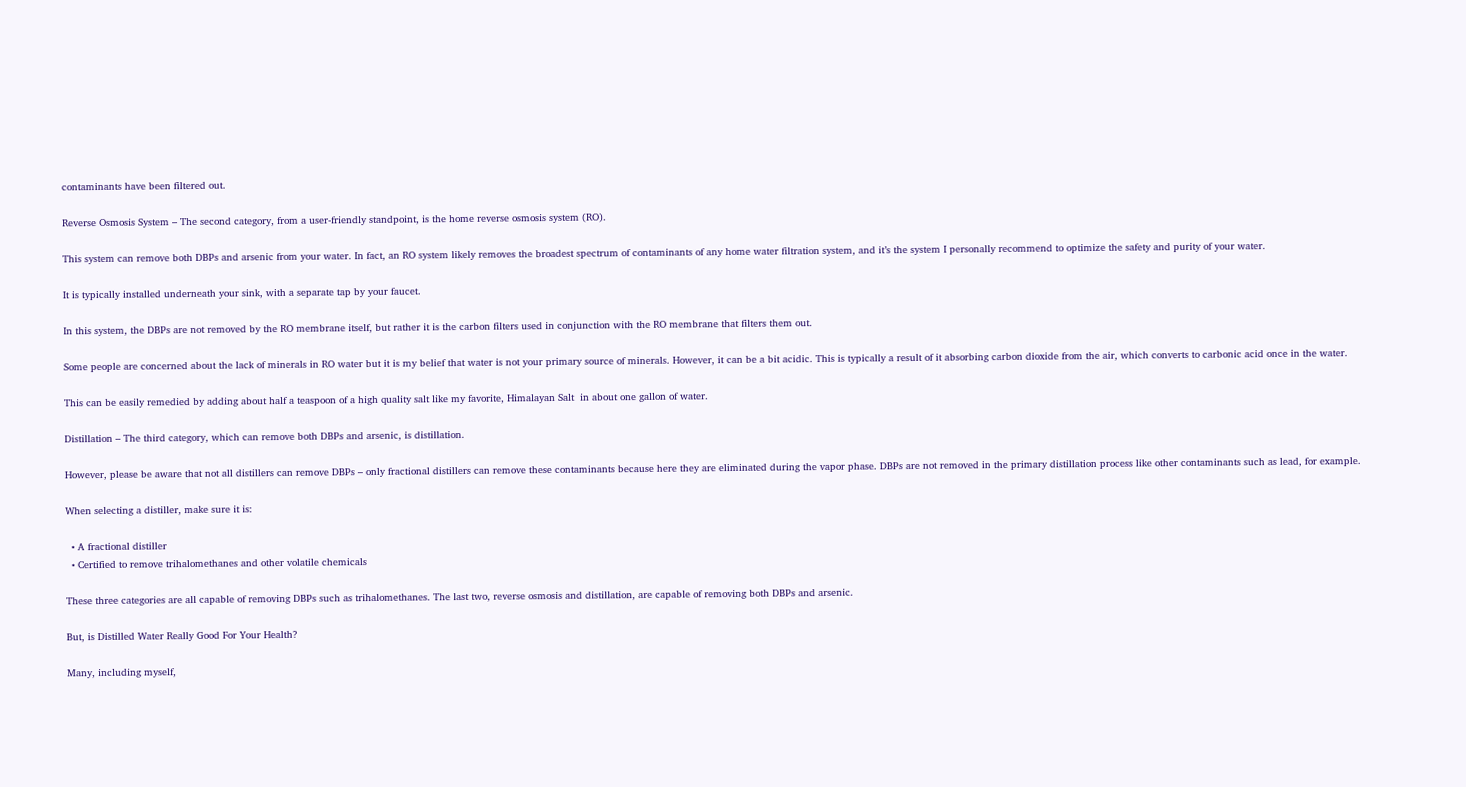contaminants have been filtered out.

Reverse Osmosis System – The second category, from a user-friendly standpoint, is the home reverse osmosis system (RO).

This system can remove both DBPs and arsenic from your water. In fact, an RO system likely removes the broadest spectrum of contaminants of any home water filtration system, and it’s the system I personally recommend to optimize the safety and purity of your water.

It is typically installed underneath your sink, with a separate tap by your faucet.

In this system, the DBPs are not removed by the RO membrane itself, but rather it is the carbon filters used in conjunction with the RO membrane that filters them out.

Some people are concerned about the lack of minerals in RO water but it is my belief that water is not your primary source of minerals. However, it can be a bit acidic. This is typically a result of it absorbing carbon dioxide from the air, which converts to carbonic acid once in the water.

This can be easily remedied by adding about half a teaspoon of a high quality salt like my favorite, Himalayan Salt  in about one gallon of water.

Distillation – The third category, which can remove both DBPs and arsenic, is distillation.

However, please be aware that not all distillers can remove DBPs – only fractional distillers can remove these contaminants because here they are eliminated during the vapor phase. DBPs are not removed in the primary distillation process like other contaminants such as lead, for example.

When selecting a distiller, make sure it is:

  • A fractional distiller
  • Certified to remove trihalomethanes and other volatile chemicals

These three categories are all capable of removing DBPs such as trihalomethanes. The last two, reverse osmosis and distillation, are capable of removing both DBPs and arsenic.

But, is Distilled Water Really Good For Your Health?

Many, including myself,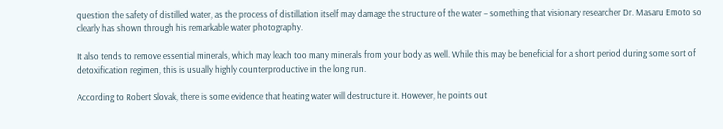question the safety of distilled water, as the process of distillation itself may damage the structure of the water – something that visionary researcher Dr. Masaru Emoto so clearly has shown through his remarkable water photography.

It also tends to remove essential minerals, which may leach too many minerals from your body as well. While this may be beneficial for a short period during some sort of detoxification regimen, this is usually highly counterproductive in the long run.

According to Robert Slovak, there is some evidence that heating water will destructure it. However, he points out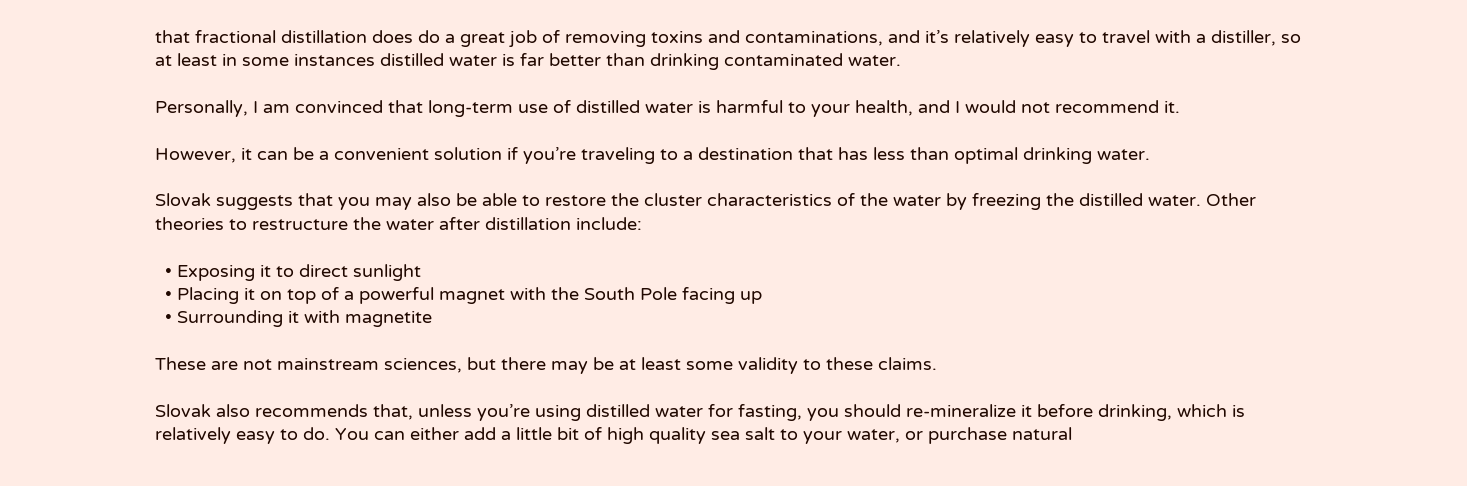that fractional distillation does do a great job of removing toxins and contaminations, and it’s relatively easy to travel with a distiller, so at least in some instances distilled water is far better than drinking contaminated water.

Personally, I am convinced that long-term use of distilled water is harmful to your health, and I would not recommend it.

However, it can be a convenient solution if you’re traveling to a destination that has less than optimal drinking water.

Slovak suggests that you may also be able to restore the cluster characteristics of the water by freezing the distilled water. Other theories to restructure the water after distillation include:

  • Exposing it to direct sunlight
  • Placing it on top of a powerful magnet with the South Pole facing up
  • Surrounding it with magnetite

These are not mainstream sciences, but there may be at least some validity to these claims.

Slovak also recommends that, unless you’re using distilled water for fasting, you should re-mineralize it before drinking, which is relatively easy to do. You can either add a little bit of high quality sea salt to your water, or purchase natural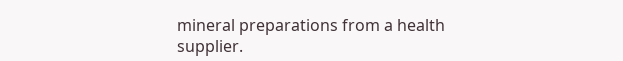mineral preparations from a health supplier.